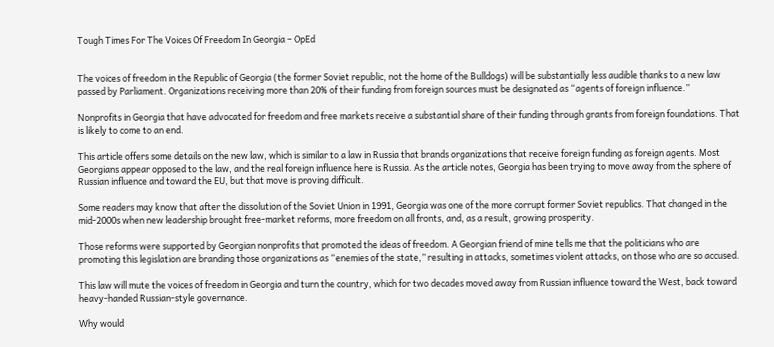Tough Times For The Voices Of Freedom In Georgia – OpEd


The voices of freedom in the Republic of Georgia (the former Soviet republic, not the home of the Bulldogs) will be substantially less audible thanks to a new law passed by Parliament. Organizations receiving more than 20% of their funding from foreign sources must be designated as “agents of foreign influence.”

Nonprofits in Georgia that have advocated for freedom and free markets receive a substantial share of their funding through grants from foreign foundations. That is likely to come to an end.

This article offers some details on the new law, which is similar to a law in Russia that brands organizations that receive foreign funding as foreign agents. Most Georgians appear opposed to the law, and the real foreign influence here is Russia. As the article notes, Georgia has been trying to move away from the sphere of Russian influence and toward the EU, but that move is proving difficult.

Some readers may know that after the dissolution of the Soviet Union in 1991, Georgia was one of the more corrupt former Soviet republics. That changed in the mid-2000s when new leadership brought free-market reforms, more freedom on all fronts, and, as a result, growing prosperity.

Those reforms were supported by Georgian nonprofits that promoted the ideas of freedom. A Georgian friend of mine tells me that the politicians who are promoting this legislation are branding those organizations as “enemies of the state,” resulting in attacks, sometimes violent attacks, on those who are so accused.

This law will mute the voices of freedom in Georgia and turn the country, which for two decades moved away from Russian influence toward the West, back toward heavy-handed Russian-style governance.

Why would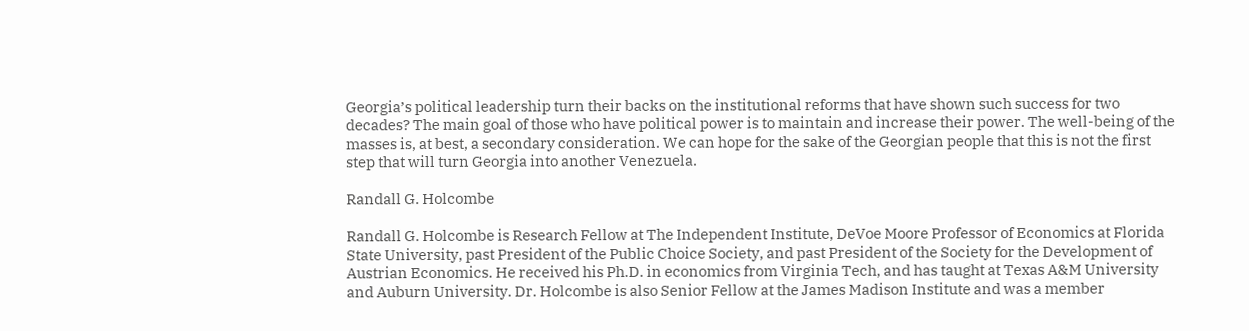Georgia’s political leadership turn their backs on the institutional reforms that have shown such success for two decades? The main goal of those who have political power is to maintain and increase their power. The well-being of the masses is, at best, a secondary consideration. We can hope for the sake of the Georgian people that this is not the first step that will turn Georgia into another Venezuela.

Randall G. Holcombe

Randall G. Holcombe is Research Fellow at The Independent Institute, DeVoe Moore Professor of Economics at Florida State University, past President of the Public Choice Society, and past President of the Society for the Development of Austrian Economics. He received his Ph.D. in economics from Virginia Tech, and has taught at Texas A&M University and Auburn University. Dr. Holcombe is also Senior Fellow at the James Madison Institute and was a member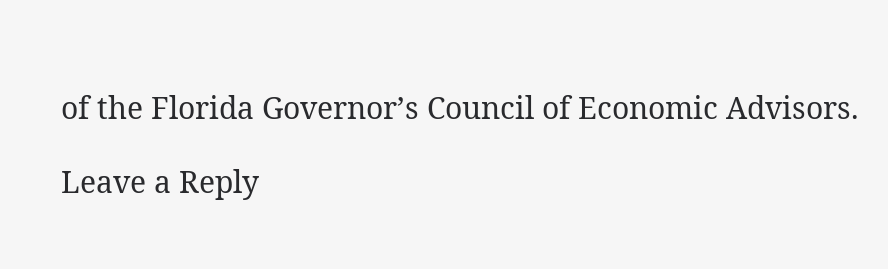of the Florida Governor’s Council of Economic Advisors.

Leave a Reply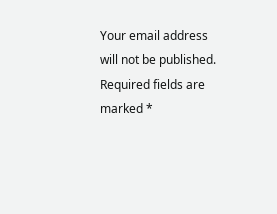Your email address will not be published. Required fields are marked *